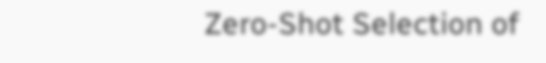Zero-Shot Selection of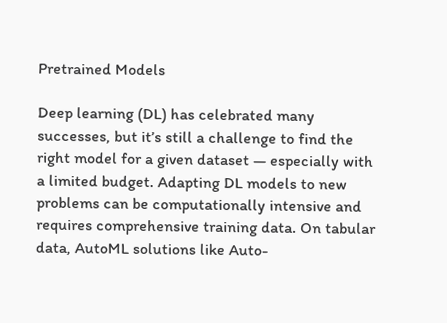Pretrained Models

Deep learning (DL) has celebrated many successes, but it’s still a challenge to find the right model for a given dataset — especially with a limited budget. Adapting DL models to new problems can be computationally intensive and requires comprehensive training data. On tabular data, AutoML solutions like Auto-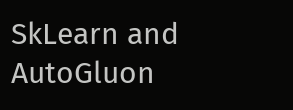SkLearn and AutoGluon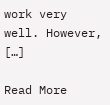work very well. However, […]

Read More